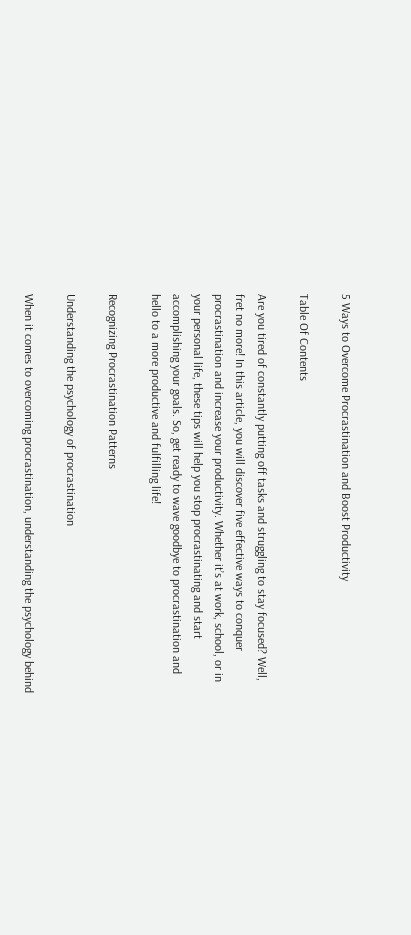5 Ways to Overcome Procrastination and Boost Productivity

Table Of Contents

Are you tired of constantly putting off tasks and struggling to stay focused? Well, fret no more! In this article, you will discover five effective ways to conquer procrastination and increase your productivity. Whether it’s at work, school, or in your personal life, these tips will help you stop procrastinating and start accomplishing your goals. So, get ready to wave goodbye to procrastination and hello to a more productive and fulfilling life!

Recognizing Procrastination Patterns

Understanding the psychology of procrastination

When it comes to overcoming procrastination, understanding the psychology behind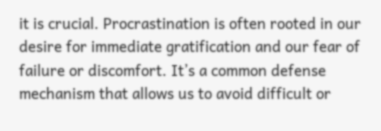it is crucial. Procrastination is often rooted in our desire for immediate gratification and our fear of failure or discomfort. It’s a common defense mechanism that allows us to avoid difficult or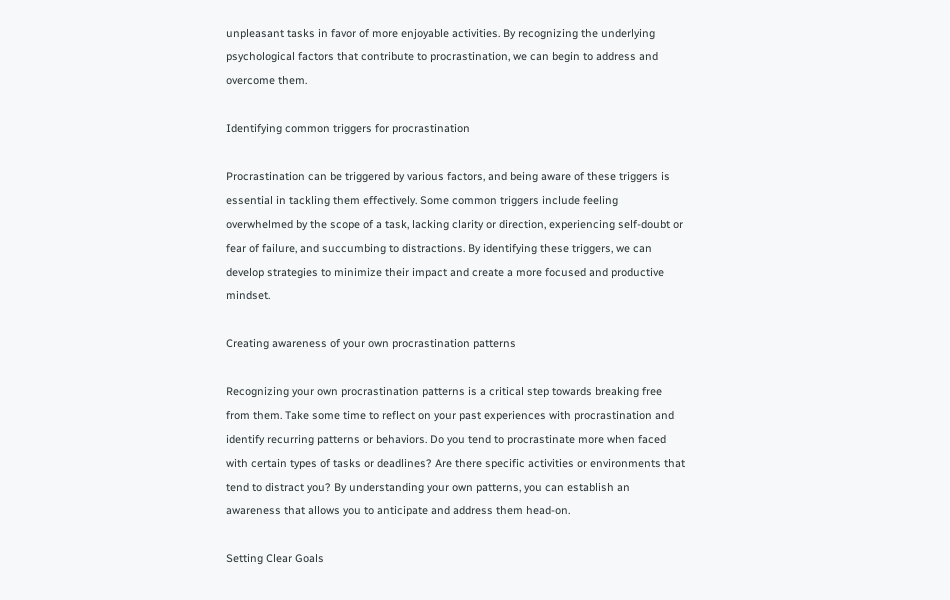unpleasant tasks in favor of more enjoyable activities. By recognizing the underlying psychological factors that contribute to procrastination, we can begin to address and overcome them.

Identifying common triggers for procrastination

Procrastination can be triggered by various factors, and being aware of these triggers is essential in tackling them effectively. Some common triggers include feeling overwhelmed by the scope of a task, lacking clarity or direction, experiencing self-doubt or fear of failure, and succumbing to distractions. By identifying these triggers, we can develop strategies to minimize their impact and create a more focused and productive mindset.

Creating awareness of your own procrastination patterns

Recognizing your own procrastination patterns is a critical step towards breaking free from them. Take some time to reflect on your past experiences with procrastination and identify recurring patterns or behaviors. Do you tend to procrastinate more when faced with certain types of tasks or deadlines? Are there specific activities or environments that tend to distract you? By understanding your own patterns, you can establish an awareness that allows you to anticipate and address them head-on.

Setting Clear Goals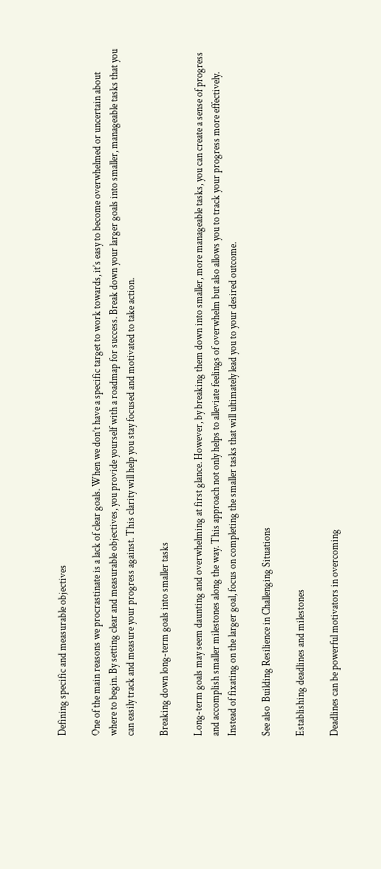Defining specific and measurable objectives

One of the main reasons we procrastinate is a lack of clear goals. When we don’t have a specific target to work towards, it’s easy to become overwhelmed or uncertain about where to begin. By setting clear and measurable objectives, you provide yourself with a roadmap for success. Break down your larger goals into smaller, manageable tasks that you can easily track and measure your progress against. This clarity will help you stay focused and motivated to take action.

Breaking down long-term goals into smaller tasks

Long-term goals may seem daunting and overwhelming at first glance. However, by breaking them down into smaller, more manageable tasks, you can create a sense of progress and accomplish smaller milestones along the way. This approach not only helps to alleviate feelings of overwhelm but also allows you to track your progress more effectively. Instead of fixating on the larger goal, focus on completing the smaller tasks that will ultimately lead you to your desired outcome.

See also  Building Resilience in Challenging Situations

Establishing deadlines and milestones

Deadlines can be powerful motivators in overcoming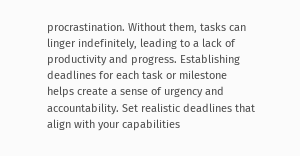procrastination. Without them, tasks can linger indefinitely, leading to a lack of productivity and progress. Establishing deadlines for each task or milestone helps create a sense of urgency and accountability. Set realistic deadlines that align with your capabilities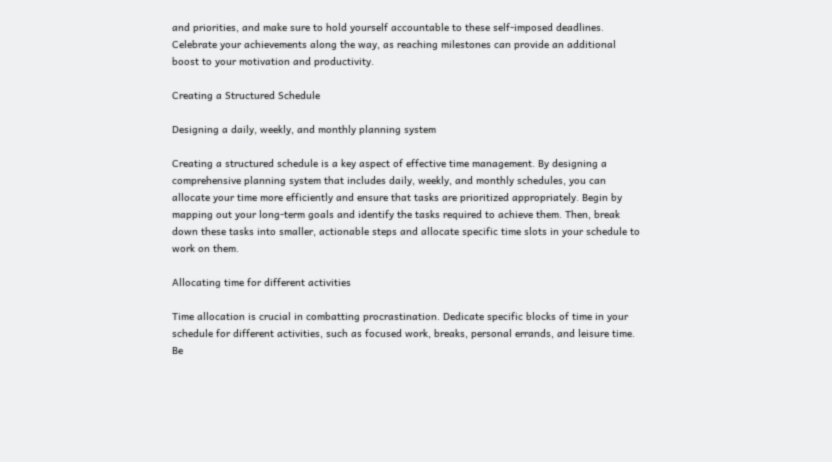and priorities, and make sure to hold yourself accountable to these self-imposed deadlines. Celebrate your achievements along the way, as reaching milestones can provide an additional boost to your motivation and productivity.

Creating a Structured Schedule

Designing a daily, weekly, and monthly planning system

Creating a structured schedule is a key aspect of effective time management. By designing a comprehensive planning system that includes daily, weekly, and monthly schedules, you can allocate your time more efficiently and ensure that tasks are prioritized appropriately. Begin by mapping out your long-term goals and identify the tasks required to achieve them. Then, break down these tasks into smaller, actionable steps and allocate specific time slots in your schedule to work on them.

Allocating time for different activities

Time allocation is crucial in combatting procrastination. Dedicate specific blocks of time in your schedule for different activities, such as focused work, breaks, personal errands, and leisure time. Be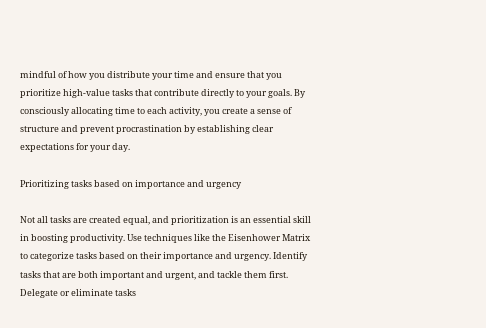mindful of how you distribute your time and ensure that you prioritize high-value tasks that contribute directly to your goals. By consciously allocating time to each activity, you create a sense of structure and prevent procrastination by establishing clear expectations for your day.

Prioritizing tasks based on importance and urgency

Not all tasks are created equal, and prioritization is an essential skill in boosting productivity. Use techniques like the Eisenhower Matrix to categorize tasks based on their importance and urgency. Identify tasks that are both important and urgent, and tackle them first. Delegate or eliminate tasks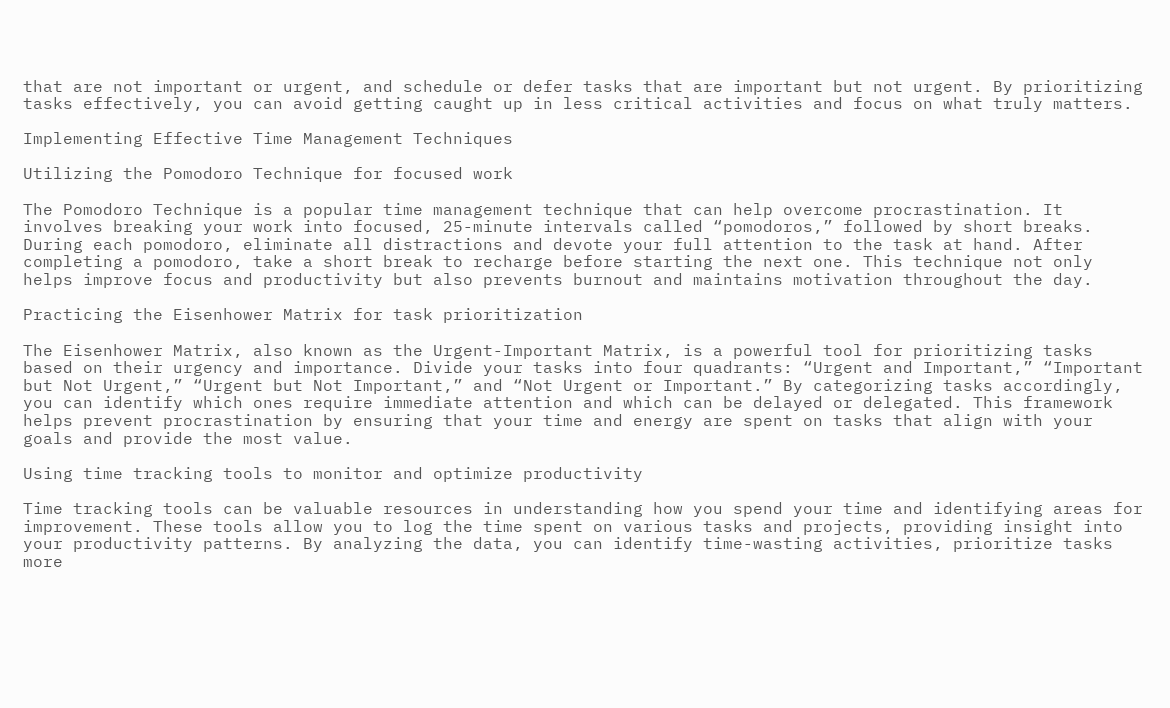that are not important or urgent, and schedule or defer tasks that are important but not urgent. By prioritizing tasks effectively, you can avoid getting caught up in less critical activities and focus on what truly matters.

Implementing Effective Time Management Techniques

Utilizing the Pomodoro Technique for focused work

The Pomodoro Technique is a popular time management technique that can help overcome procrastination. It involves breaking your work into focused, 25-minute intervals called “pomodoros,” followed by short breaks. During each pomodoro, eliminate all distractions and devote your full attention to the task at hand. After completing a pomodoro, take a short break to recharge before starting the next one. This technique not only helps improve focus and productivity but also prevents burnout and maintains motivation throughout the day.

Practicing the Eisenhower Matrix for task prioritization

The Eisenhower Matrix, also known as the Urgent-Important Matrix, is a powerful tool for prioritizing tasks based on their urgency and importance. Divide your tasks into four quadrants: “Urgent and Important,” “Important but Not Urgent,” “Urgent but Not Important,” and “Not Urgent or Important.” By categorizing tasks accordingly, you can identify which ones require immediate attention and which can be delayed or delegated. This framework helps prevent procrastination by ensuring that your time and energy are spent on tasks that align with your goals and provide the most value.

Using time tracking tools to monitor and optimize productivity

Time tracking tools can be valuable resources in understanding how you spend your time and identifying areas for improvement. These tools allow you to log the time spent on various tasks and projects, providing insight into your productivity patterns. By analyzing the data, you can identify time-wasting activities, prioritize tasks more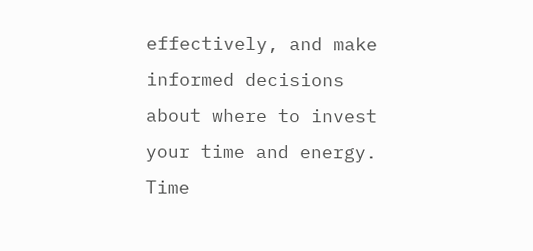effectively, and make informed decisions about where to invest your time and energy. Time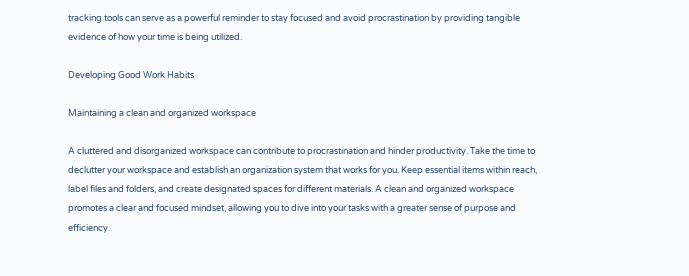tracking tools can serve as a powerful reminder to stay focused and avoid procrastination by providing tangible evidence of how your time is being utilized.

Developing Good Work Habits

Maintaining a clean and organized workspace

A cluttered and disorganized workspace can contribute to procrastination and hinder productivity. Take the time to declutter your workspace and establish an organization system that works for you. Keep essential items within reach, label files and folders, and create designated spaces for different materials. A clean and organized workspace promotes a clear and focused mindset, allowing you to dive into your tasks with a greater sense of purpose and efficiency.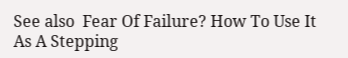See also  Fear Of Failure? How To Use It As A Stepping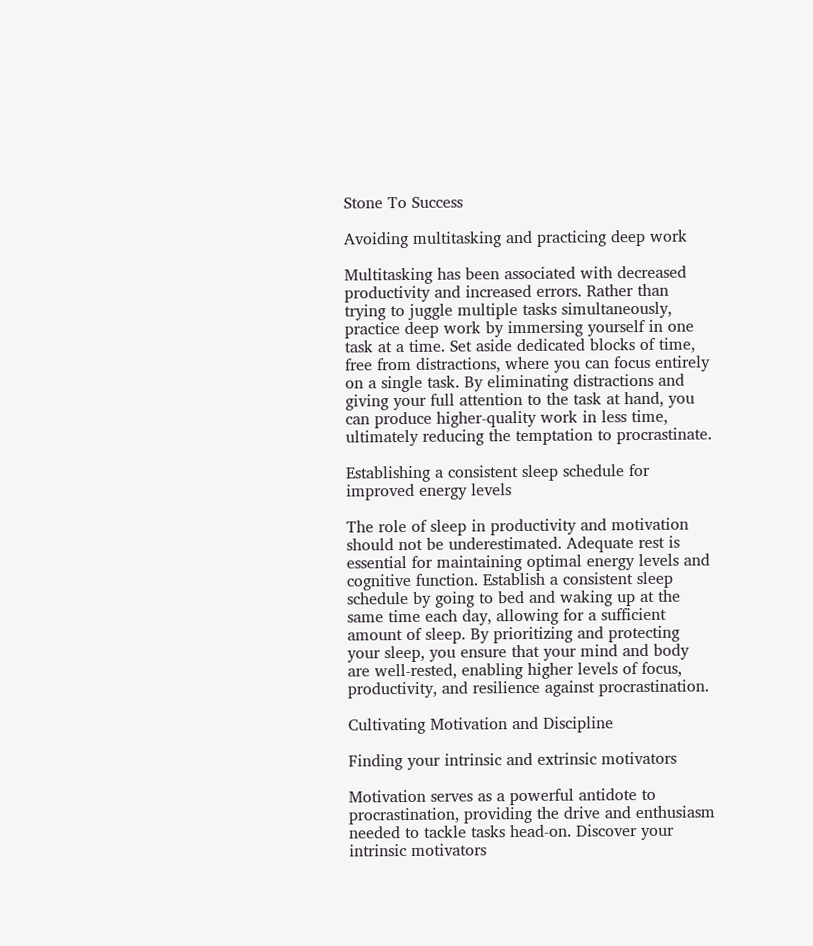Stone To Success

Avoiding multitasking and practicing deep work

Multitasking has been associated with decreased productivity and increased errors. Rather than trying to juggle multiple tasks simultaneously, practice deep work by immersing yourself in one task at a time. Set aside dedicated blocks of time, free from distractions, where you can focus entirely on a single task. By eliminating distractions and giving your full attention to the task at hand, you can produce higher-quality work in less time, ultimately reducing the temptation to procrastinate.

Establishing a consistent sleep schedule for improved energy levels

The role of sleep in productivity and motivation should not be underestimated. Adequate rest is essential for maintaining optimal energy levels and cognitive function. Establish a consistent sleep schedule by going to bed and waking up at the same time each day, allowing for a sufficient amount of sleep. By prioritizing and protecting your sleep, you ensure that your mind and body are well-rested, enabling higher levels of focus, productivity, and resilience against procrastination.

Cultivating Motivation and Discipline

Finding your intrinsic and extrinsic motivators

Motivation serves as a powerful antidote to procrastination, providing the drive and enthusiasm needed to tackle tasks head-on. Discover your intrinsic motivators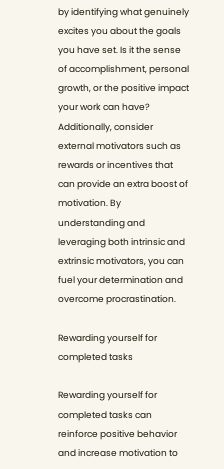by identifying what genuinely excites you about the goals you have set. Is it the sense of accomplishment, personal growth, or the positive impact your work can have? Additionally, consider external motivators such as rewards or incentives that can provide an extra boost of motivation. By understanding and leveraging both intrinsic and extrinsic motivators, you can fuel your determination and overcome procrastination.

Rewarding yourself for completed tasks

Rewarding yourself for completed tasks can reinforce positive behavior and increase motivation to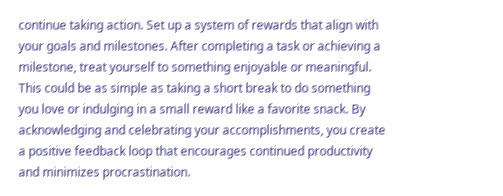continue taking action. Set up a system of rewards that align with your goals and milestones. After completing a task or achieving a milestone, treat yourself to something enjoyable or meaningful. This could be as simple as taking a short break to do something you love or indulging in a small reward like a favorite snack. By acknowledging and celebrating your accomplishments, you create a positive feedback loop that encourages continued productivity and minimizes procrastination.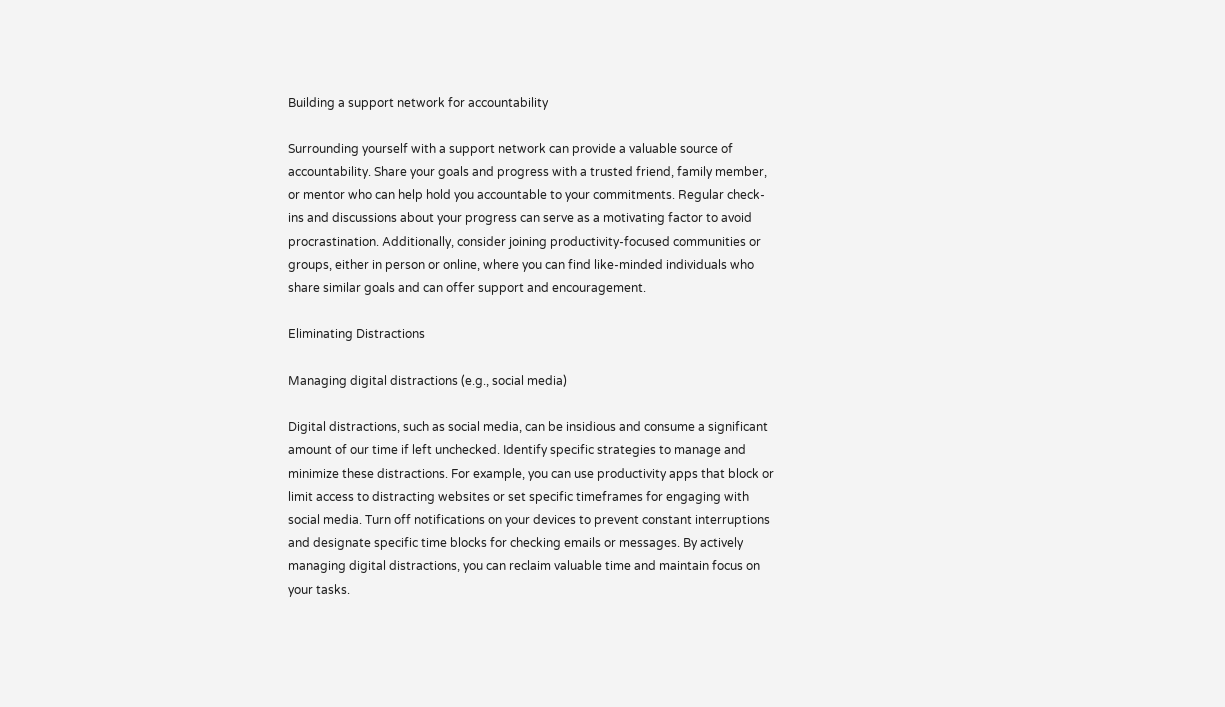Building a support network for accountability

Surrounding yourself with a support network can provide a valuable source of accountability. Share your goals and progress with a trusted friend, family member, or mentor who can help hold you accountable to your commitments. Regular check-ins and discussions about your progress can serve as a motivating factor to avoid procrastination. Additionally, consider joining productivity-focused communities or groups, either in person or online, where you can find like-minded individuals who share similar goals and can offer support and encouragement.

Eliminating Distractions

Managing digital distractions (e.g., social media)

Digital distractions, such as social media, can be insidious and consume a significant amount of our time if left unchecked. Identify specific strategies to manage and minimize these distractions. For example, you can use productivity apps that block or limit access to distracting websites or set specific timeframes for engaging with social media. Turn off notifications on your devices to prevent constant interruptions and designate specific time blocks for checking emails or messages. By actively managing digital distractions, you can reclaim valuable time and maintain focus on your tasks.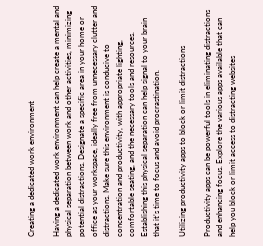Creating a dedicated work environment

Having a dedicated work environment can help create a mental and physical separation between work and other activities, minimizing potential distractions. Designate a specific area in your home or office as your workspace, ideally free from unnecessary clutter and distractions. Make sure this environment is conducive to concentration and productivity, with appropriate lighting, comfortable seating, and the necessary tools and resources. Establishing this physical separation can help signal to your brain that it’s time to focus and avoid procrastination.

Utilizing productivity apps to block or limit distractions

Productivity apps can be powerful tools in eliminating distractions and enhancing focus. Explore the various apps available that can help you block or limit access to distracting websites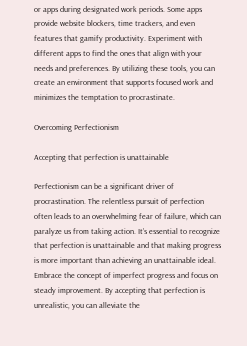or apps during designated work periods. Some apps provide website blockers, time trackers, and even features that gamify productivity. Experiment with different apps to find the ones that align with your needs and preferences. By utilizing these tools, you can create an environment that supports focused work and minimizes the temptation to procrastinate.

Overcoming Perfectionism

Accepting that perfection is unattainable

Perfectionism can be a significant driver of procrastination. The relentless pursuit of perfection often leads to an overwhelming fear of failure, which can paralyze us from taking action. It’s essential to recognize that perfection is unattainable and that making progress is more important than achieving an unattainable ideal. Embrace the concept of imperfect progress and focus on steady improvement. By accepting that perfection is unrealistic, you can alleviate the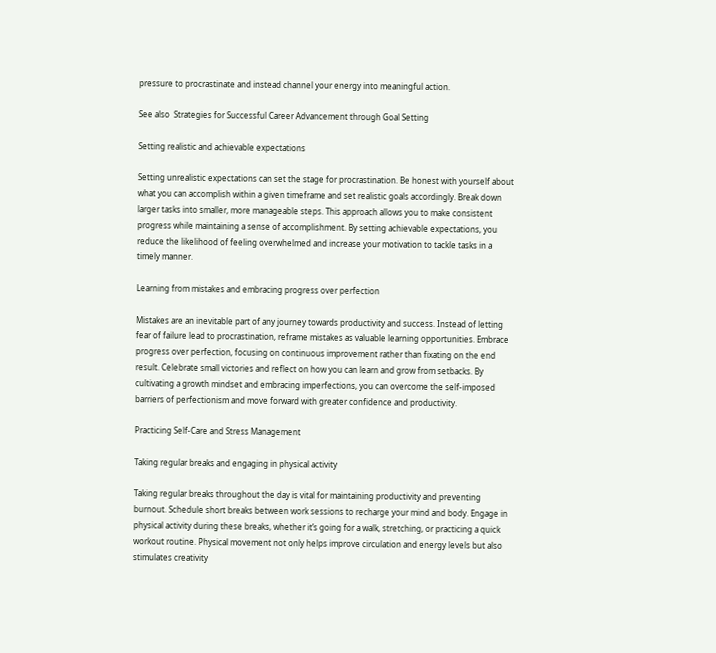pressure to procrastinate and instead channel your energy into meaningful action.

See also  Strategies for Successful Career Advancement through Goal Setting

Setting realistic and achievable expectations

Setting unrealistic expectations can set the stage for procrastination. Be honest with yourself about what you can accomplish within a given timeframe and set realistic goals accordingly. Break down larger tasks into smaller, more manageable steps. This approach allows you to make consistent progress while maintaining a sense of accomplishment. By setting achievable expectations, you reduce the likelihood of feeling overwhelmed and increase your motivation to tackle tasks in a timely manner.

Learning from mistakes and embracing progress over perfection

Mistakes are an inevitable part of any journey towards productivity and success. Instead of letting fear of failure lead to procrastination, reframe mistakes as valuable learning opportunities. Embrace progress over perfection, focusing on continuous improvement rather than fixating on the end result. Celebrate small victories and reflect on how you can learn and grow from setbacks. By cultivating a growth mindset and embracing imperfections, you can overcome the self-imposed barriers of perfectionism and move forward with greater confidence and productivity.

Practicing Self-Care and Stress Management

Taking regular breaks and engaging in physical activity

Taking regular breaks throughout the day is vital for maintaining productivity and preventing burnout. Schedule short breaks between work sessions to recharge your mind and body. Engage in physical activity during these breaks, whether it’s going for a walk, stretching, or practicing a quick workout routine. Physical movement not only helps improve circulation and energy levels but also stimulates creativity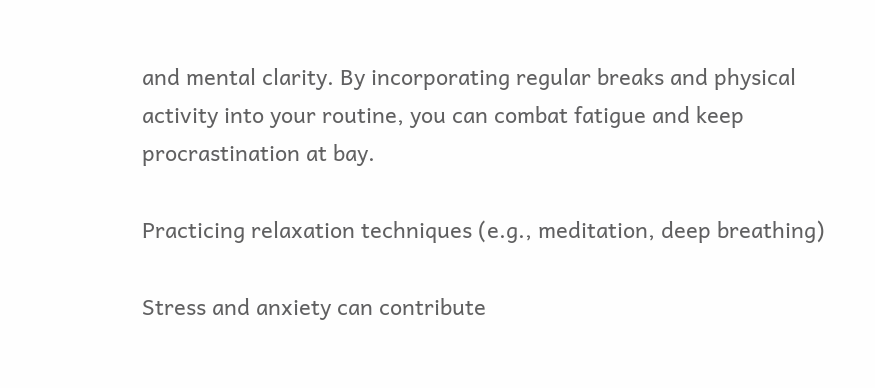and mental clarity. By incorporating regular breaks and physical activity into your routine, you can combat fatigue and keep procrastination at bay.

Practicing relaxation techniques (e.g., meditation, deep breathing)

Stress and anxiety can contribute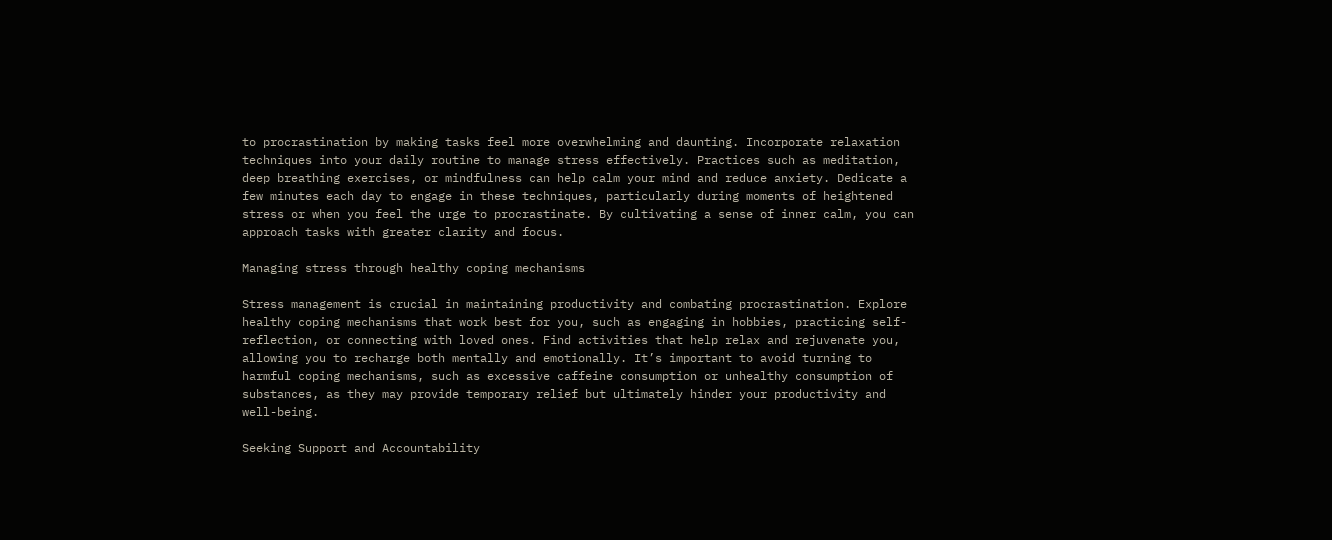to procrastination by making tasks feel more overwhelming and daunting. Incorporate relaxation techniques into your daily routine to manage stress effectively. Practices such as meditation, deep breathing exercises, or mindfulness can help calm your mind and reduce anxiety. Dedicate a few minutes each day to engage in these techniques, particularly during moments of heightened stress or when you feel the urge to procrastinate. By cultivating a sense of inner calm, you can approach tasks with greater clarity and focus.

Managing stress through healthy coping mechanisms

Stress management is crucial in maintaining productivity and combating procrastination. Explore healthy coping mechanisms that work best for you, such as engaging in hobbies, practicing self-reflection, or connecting with loved ones. Find activities that help relax and rejuvenate you, allowing you to recharge both mentally and emotionally. It’s important to avoid turning to harmful coping mechanisms, such as excessive caffeine consumption or unhealthy consumption of substances, as they may provide temporary relief but ultimately hinder your productivity and well-being.

Seeking Support and Accountability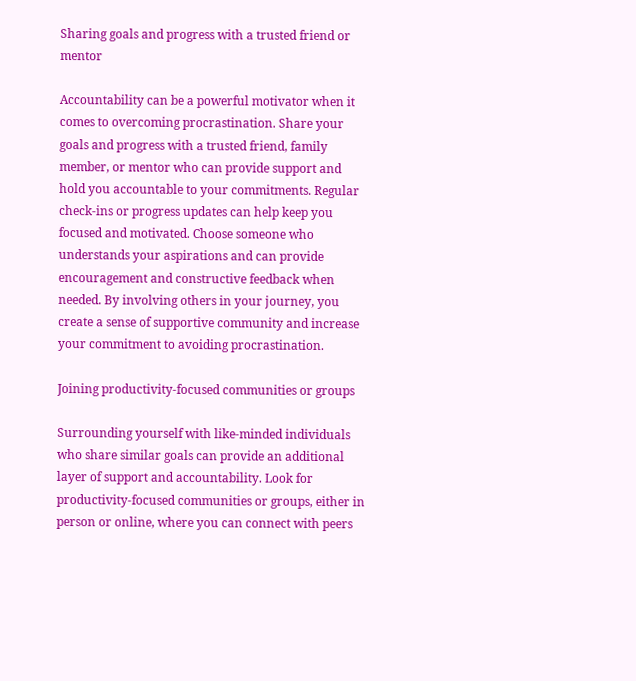Sharing goals and progress with a trusted friend or mentor

Accountability can be a powerful motivator when it comes to overcoming procrastination. Share your goals and progress with a trusted friend, family member, or mentor who can provide support and hold you accountable to your commitments. Regular check-ins or progress updates can help keep you focused and motivated. Choose someone who understands your aspirations and can provide encouragement and constructive feedback when needed. By involving others in your journey, you create a sense of supportive community and increase your commitment to avoiding procrastination.

Joining productivity-focused communities or groups

Surrounding yourself with like-minded individuals who share similar goals can provide an additional layer of support and accountability. Look for productivity-focused communities or groups, either in person or online, where you can connect with peers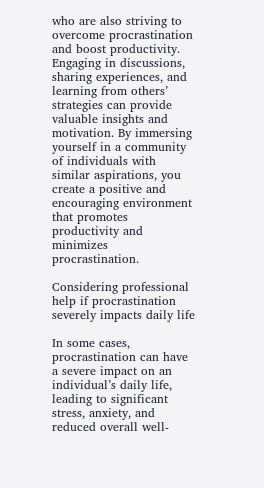who are also striving to overcome procrastination and boost productivity. Engaging in discussions, sharing experiences, and learning from others’ strategies can provide valuable insights and motivation. By immersing yourself in a community of individuals with similar aspirations, you create a positive and encouraging environment that promotes productivity and minimizes procrastination.

Considering professional help if procrastination severely impacts daily life

In some cases, procrastination can have a severe impact on an individual’s daily life, leading to significant stress, anxiety, and reduced overall well-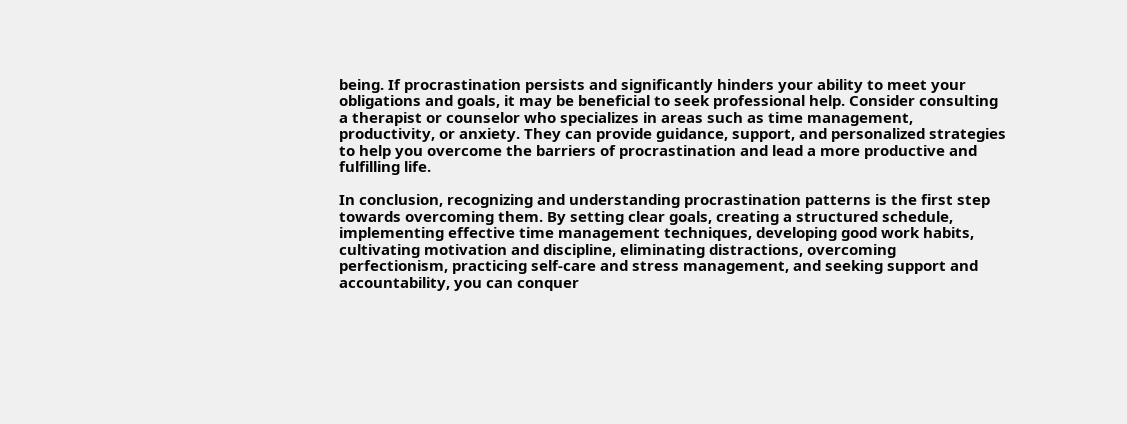being. If procrastination persists and significantly hinders your ability to meet your obligations and goals, it may be beneficial to seek professional help. Consider consulting a therapist or counselor who specializes in areas such as time management, productivity, or anxiety. They can provide guidance, support, and personalized strategies to help you overcome the barriers of procrastination and lead a more productive and fulfilling life.

In conclusion, recognizing and understanding procrastination patterns is the first step towards overcoming them. By setting clear goals, creating a structured schedule, implementing effective time management techniques, developing good work habits, cultivating motivation and discipline, eliminating distractions, overcoming perfectionism, practicing self-care and stress management, and seeking support and accountability, you can conquer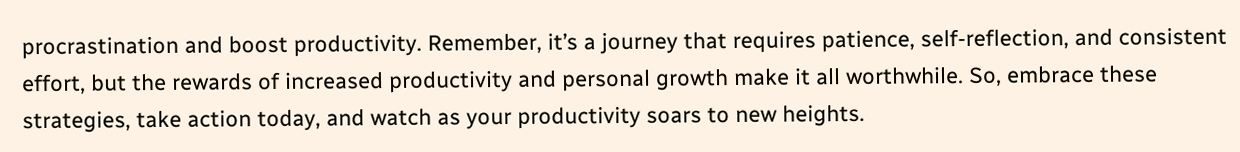procrastination and boost productivity. Remember, it’s a journey that requires patience, self-reflection, and consistent effort, but the rewards of increased productivity and personal growth make it all worthwhile. So, embrace these strategies, take action today, and watch as your productivity soars to new heights.